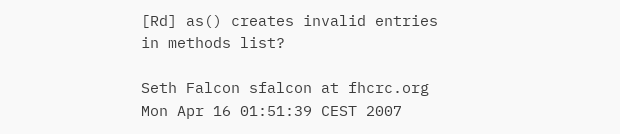[Rd] as() creates invalid entries in methods list?

Seth Falcon sfalcon at fhcrc.org
Mon Apr 16 01:51:39 CEST 2007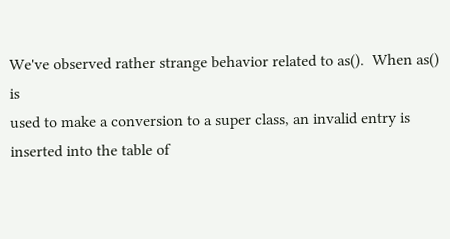We've observed rather strange behavior related to as().  When as() is
used to make a conversion to a super class, an invalid entry is
inserted into the table of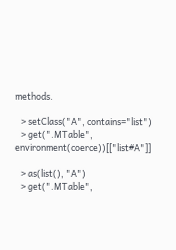methods.

   > setClass("A", contains="list")
   > get(".MTable", environment(coerce))[["list#A"]]

   > as(list(), "A")
   > get(".MTable",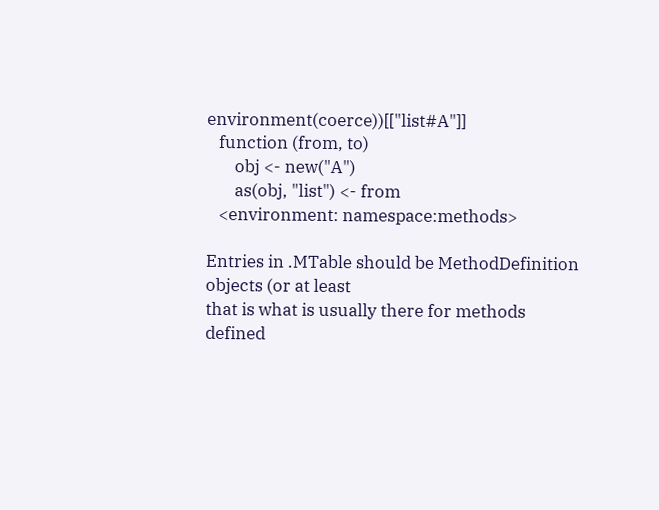environment(coerce))[["list#A"]]
   function (from, to)
       obj <- new("A")
       as(obj, "list") <- from
   <environment: namespace:methods>

Entries in .MTable should be MethodDefinition objects (or at least
that is what is usually there for methods defined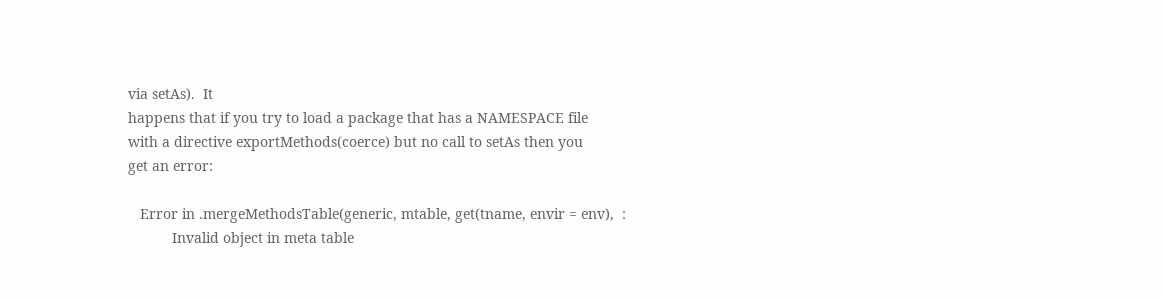via setAs).  It
happens that if you try to load a package that has a NAMESPACE file
with a directive exportMethods(coerce) but no call to setAs then you
get an error:

   Error in .mergeMethodsTable(generic, mtable, get(tname, envir = env),  :
           Invalid object in meta table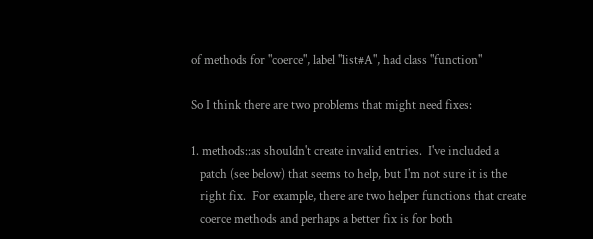of methods for "coerce", label "list#A", had class "function"

So I think there are two problems that might need fixes:

1. methods::as shouldn't create invalid entries.  I've included a
   patch (see below) that seems to help, but I'm not sure it is the
   right fix.  For example, there are two helper functions that create
   coerce methods and perhaps a better fix is for both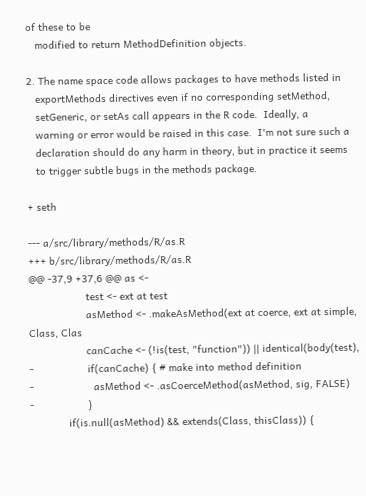of these to be
   modified to return MethodDefinition objects.

2. The name space code allows packages to have methods listed in
   exportMethods directives even if no corresponding setMethod,
   setGeneric, or setAs call appears in the R code.  Ideally, a
   warning or error would be raised in this case.  I'm not sure such a
   declaration should do any harm in theory, but in practice it seems
   to trigger subtle bugs in the methods package.

+ seth

--- a/src/library/methods/R/as.R
+++ b/src/library/methods/R/as.R
@@ -37,9 +37,6 @@ as <-
                   test <- ext at test
                   asMethod <- .makeAsMethod(ext at coerce, ext at simple, Class, Clas
                   canCache <- (!is(test, "function")) || identical(body(test),
-                  if(canCache) { # make into method definition
-                    asMethod <- .asCoerceMethod(asMethod, sig, FALSE)
-                  }
             if(is.null(asMethod) && extends(Class, thisClass)) {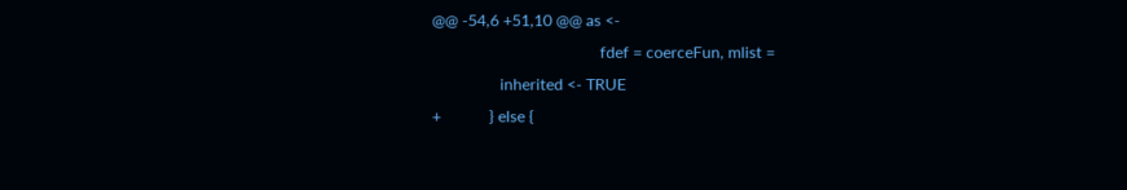@@ -54,6 +51,10 @@ as <-
                                          fdef = coerceFun, mlist =
                 inherited <- TRUE
+            } else {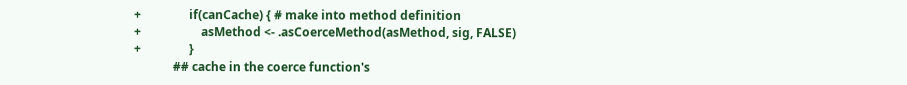+                if(canCache) { # make into method definition
+                    asMethod <- .asCoerceMethod(asMethod, sig, FALSE)
+                }
             ## cache in the coerce function's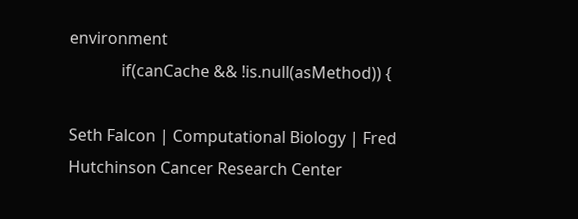environment
             if(canCache && !is.null(asMethod)) {

Seth Falcon | Computational Biology | Fred Hutchinson Cancer Research Center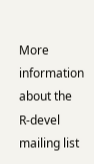More information about the R-devel mailing list